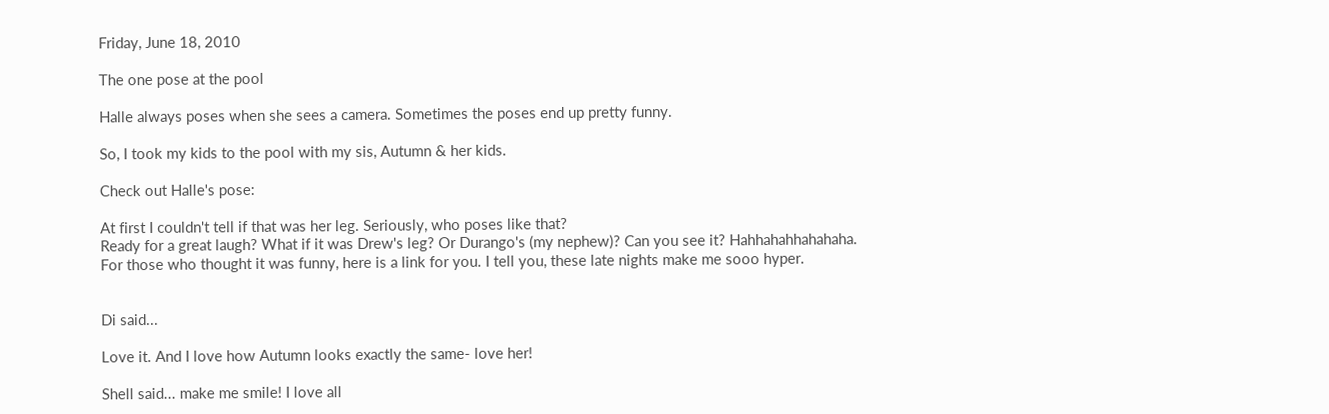Friday, June 18, 2010

The one pose at the pool

Halle always poses when she sees a camera. Sometimes the poses end up pretty funny.

So, I took my kids to the pool with my sis, Autumn & her kids.

Check out Halle's pose:

At first I couldn't tell if that was her leg. Seriously, who poses like that?
Ready for a great laugh? What if it was Drew's leg? Or Durango's (my nephew)? Can you see it? Hahhahahhahahaha.
For those who thought it was funny, here is a link for you. I tell you, these late nights make me sooo hyper.


Di said...

Love it. And I love how Autumn looks exactly the same- love her!

Shell said... make me smile! I love all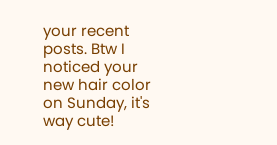your recent posts. Btw I noticed your new hair color on Sunday, it's way cute!